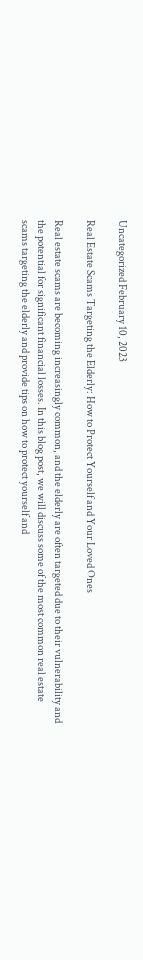Uncategorized February 10, 2023

Real Estate Scams Targeting the Elderly: How to Protect Yourself and Your Loved Ones

Real estate scams are becoming increasingly common, and the elderly are often targeted due to their vulnerability and the potential for significant financial losses. In this blog post, we will discuss some of the most common real estate scams targeting the elderly and provide tips on how to protect yourself and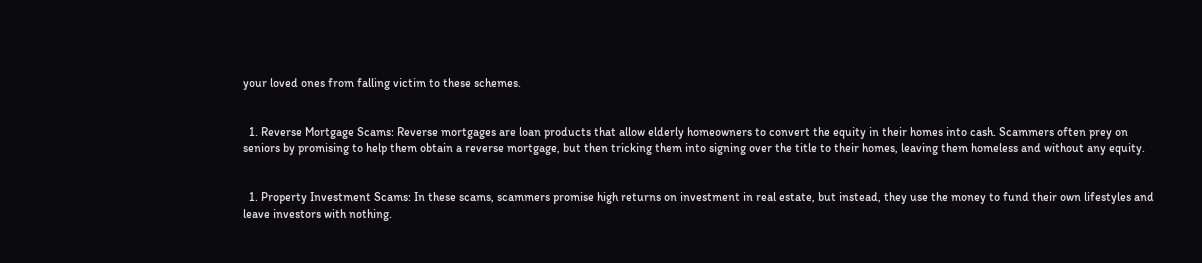your loved ones from falling victim to these schemes.


  1. Reverse Mortgage Scams: Reverse mortgages are loan products that allow elderly homeowners to convert the equity in their homes into cash. Scammers often prey on seniors by promising to help them obtain a reverse mortgage, but then tricking them into signing over the title to their homes, leaving them homeless and without any equity.


  1. Property Investment Scams: In these scams, scammers promise high returns on investment in real estate, but instead, they use the money to fund their own lifestyles and leave investors with nothing.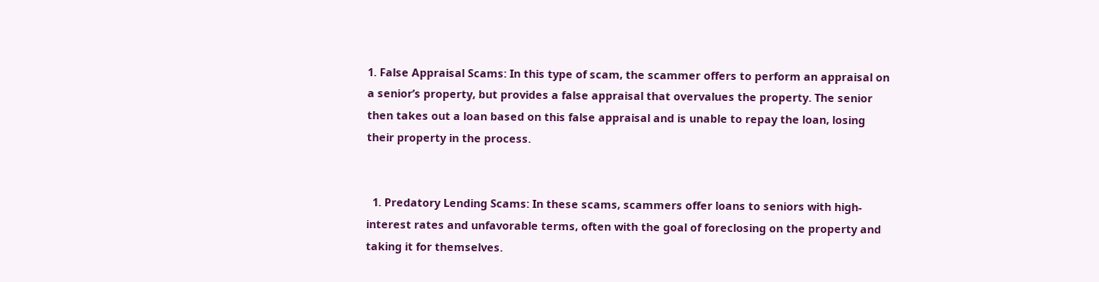1. False Appraisal Scams: In this type of scam, the scammer offers to perform an appraisal on a senior’s property, but provides a false appraisal that overvalues the property. The senior then takes out a loan based on this false appraisal and is unable to repay the loan, losing their property in the process.


  1. Predatory Lending Scams: In these scams, scammers offer loans to seniors with high-interest rates and unfavorable terms, often with the goal of foreclosing on the property and taking it for themselves.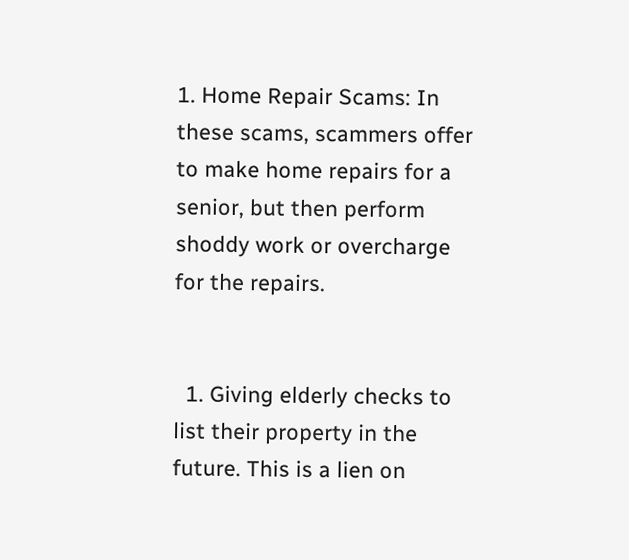1. Home Repair Scams: In these scams, scammers offer to make home repairs for a senior, but then perform shoddy work or overcharge for the repairs.


  1. Giving elderly checks to list their property in the future. This is a lien on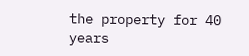the property for 40 years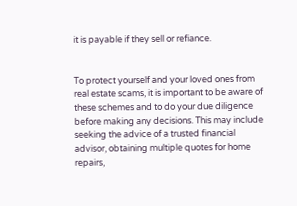it is payable if they sell or refiance.


To protect yourself and your loved ones from real estate scams, it is important to be aware of these schemes and to do your due diligence before making any decisions. This may include seeking the advice of a trusted financial advisor, obtaining multiple quotes for home repairs,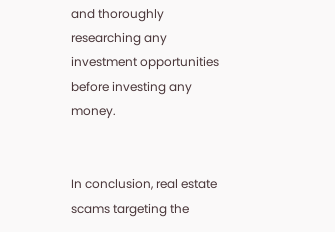and thoroughly researching any investment opportunities before investing any money.


In conclusion, real estate scams targeting the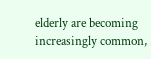elderly are becoming increasingly common,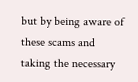but by being aware of these scams and taking the necessary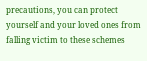precautions, you can protect yourself and your loved ones from falling victim to these schemes